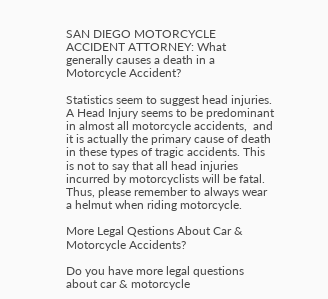SAN DIEGO MOTORCYCLE ACCIDENT ATTORNEY: What generally causes a death in a Motorcycle Accident?

Statistics seem to suggest head injuries.  A Head Injury seems to be predominant in almost all motorcycle accidents,  and it is actually the primary cause of death in these types of tragic accidents. This is not to say that all head injuries incurred by motorcyclists will be fatal. Thus, please remember to always wear a helmut when riding motorcycle.

More Legal Qestions About Car & Motorcycle Accidents?

Do you have more legal questions about car & motorcycle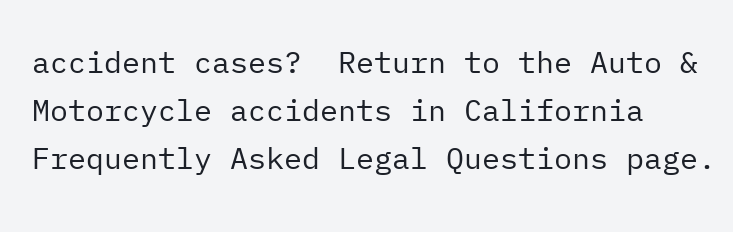accident cases?  Return to the Auto & Motorcycle accidents in California Frequently Asked Legal Questions page.